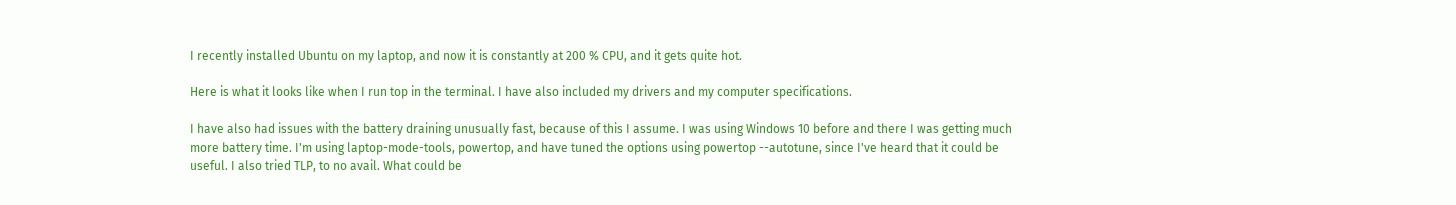I recently installed Ubuntu on my laptop, and now it is constantly at 200 % CPU, and it gets quite hot.

Here is what it looks like when I run top in the terminal. I have also included my drivers and my computer specifications.

I have also had issues with the battery draining unusually fast, because of this I assume. I was using Windows 10 before and there I was getting much more battery time. I'm using laptop-mode-tools, powertop, and have tuned the options using powertop --autotune, since I've heard that it could be useful. I also tried TLP, to no avail. What could be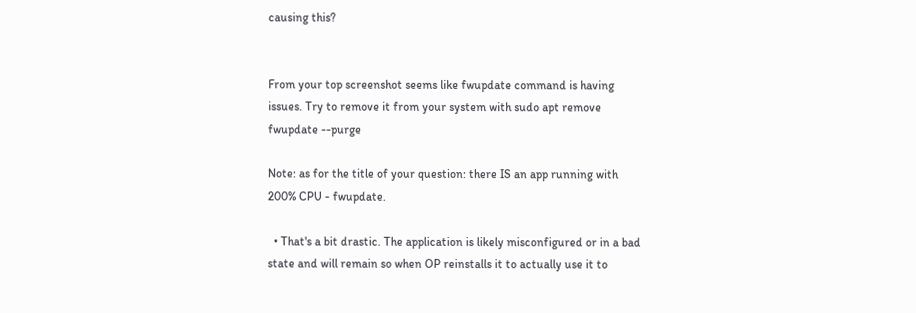causing this?


From your top screenshot seems like fwupdate command is having issues. Try to remove it from your system with sudo apt remove fwupdate --purge

Note: as for the title of your question: there IS an app running with 200% CPU - fwupdate.

  • That's a bit drastic. The application is likely misconfigured or in a bad state and will remain so when OP reinstalls it to actually use it to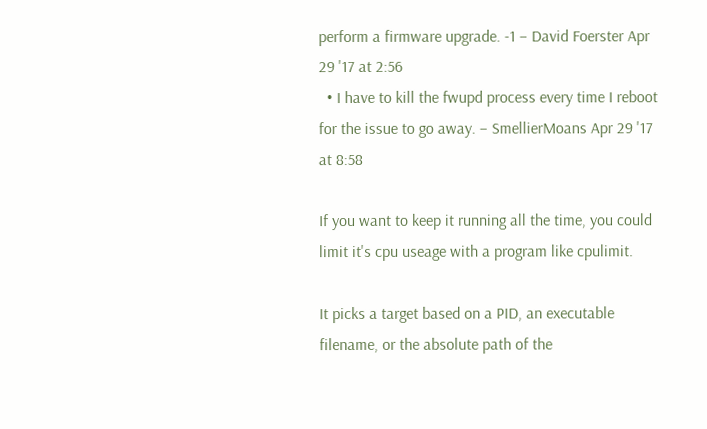perform a firmware upgrade. -1 – David Foerster Apr 29 '17 at 2:56
  • I have to kill the fwupd process every time I reboot for the issue to go away. – SmellierMoans Apr 29 '17 at 8:58

If you want to keep it running all the time, you could limit it's cpu useage with a program like cpulimit.

It picks a target based on a PID, an executable filename, or the absolute path of the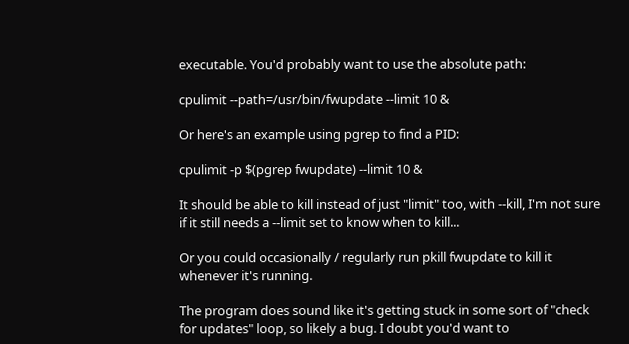executable. You'd probably want to use the absolute path:

cpulimit --path=/usr/bin/fwupdate --limit 10 &

Or here's an example using pgrep to find a PID:

cpulimit -p $(pgrep fwupdate) --limit 10 &

It should be able to kill instead of just "limit" too, with --kill, I'm not sure if it still needs a --limit set to know when to kill...

Or you could occasionally / regularly run pkill fwupdate to kill it whenever it's running.

The program does sound like it's getting stuck in some sort of "check for updates" loop, so likely a bug. I doubt you'd want to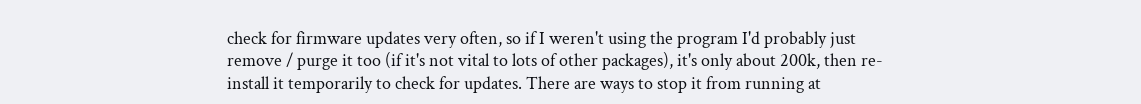check for firmware updates very often, so if I weren't using the program I'd probably just remove / purge it too (if it's not vital to lots of other packages), it's only about 200k, then re-install it temporarily to check for updates. There are ways to stop it from running at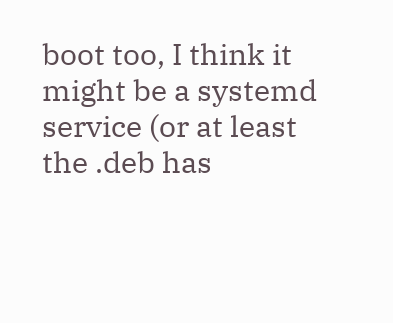boot too, I think it might be a systemd service (or at least the .deb has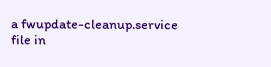a fwupdate-cleanup.service file in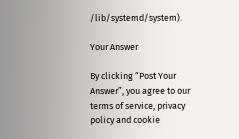/lib/systemd/system).

Your Answer

By clicking “Post Your Answer”, you agree to our terms of service, privacy policy and cookie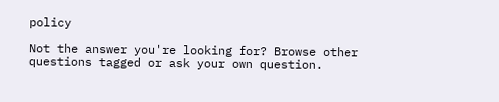policy

Not the answer you're looking for? Browse other questions tagged or ask your own question.